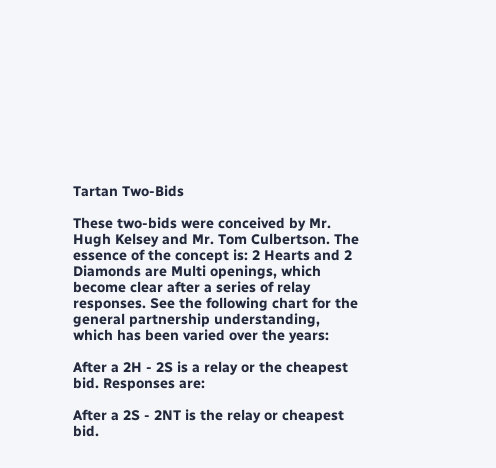Tartan Two-Bids

These two-bids were conceived by Mr. Hugh Kelsey and Mr. Tom Culbertson. The essence of the concept is: 2 Hearts and 2 Diamonds are Multi openings, which become clear after a series of relay responses. See the following chart for the general partnership understanding, which has been varied over the years:

After a 2H - 2S is a relay or the cheapest bid. Responses are:

After a 2S - 2NT is the relay or cheapest bid.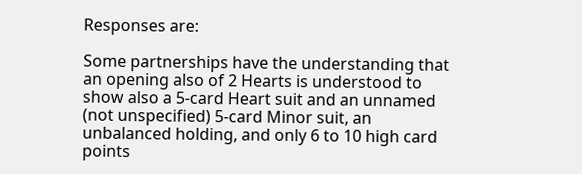Responses are:

Some partnerships have the understanding that an opening also of 2 Hearts is understood to show also a 5-card Heart suit and an unnamed (not unspecified) 5-card Minor suit, an unbalanced holding, and only 6 to 10 high card points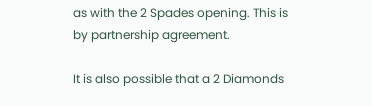as with the 2 Spades opening. This is by partnership agreement.

It is also possible that a 2 Diamonds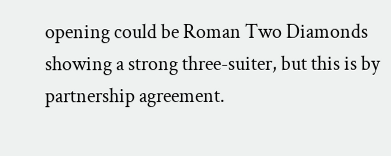opening could be Roman Two Diamonds showing a strong three-suiter, but this is by partnership agreement.